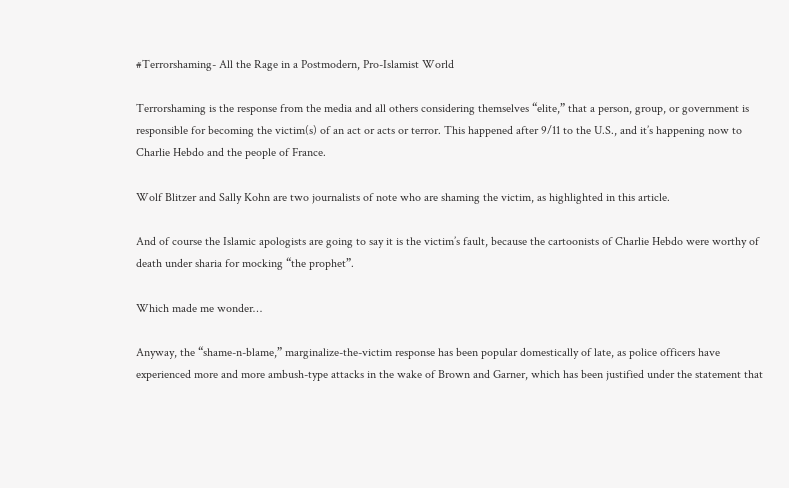#Terrorshaming- All the Rage in a Postmodern, Pro-Islamist World

Terrorshaming is the response from the media and all others considering themselves “elite,” that a person, group, or government is responsible for becoming the victim(s) of an act or acts or terror. This happened after 9/11 to the U.S., and it’s happening now to Charlie Hebdo and the people of France.

Wolf Blitzer and Sally Kohn are two journalists of note who are shaming the victim, as highlighted in this article.

And of course the Islamic apologists are going to say it is the victim’s fault, because the cartoonists of Charlie Hebdo were worthy of death under sharia for mocking “the prophet”.

Which made me wonder…

Anyway, the “shame-n-blame,” marginalize-the-victim response has been popular domestically of late, as police officers have experienced more and more ambush-type attacks in the wake of Brown and Garner, which has been justified under the statement that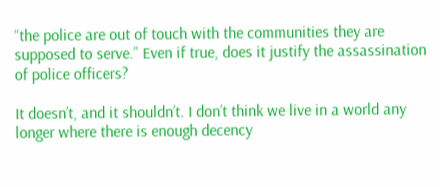“the police are out of touch with the communities they are supposed to serve.” Even if true, does it justify the assassination of police officers?

It doesn’t, and it shouldn’t. I don’t think we live in a world any longer where there is enough decency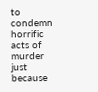to condemn horrific acts of murder just because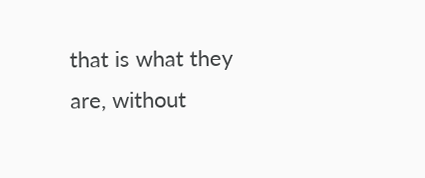that is what they are, without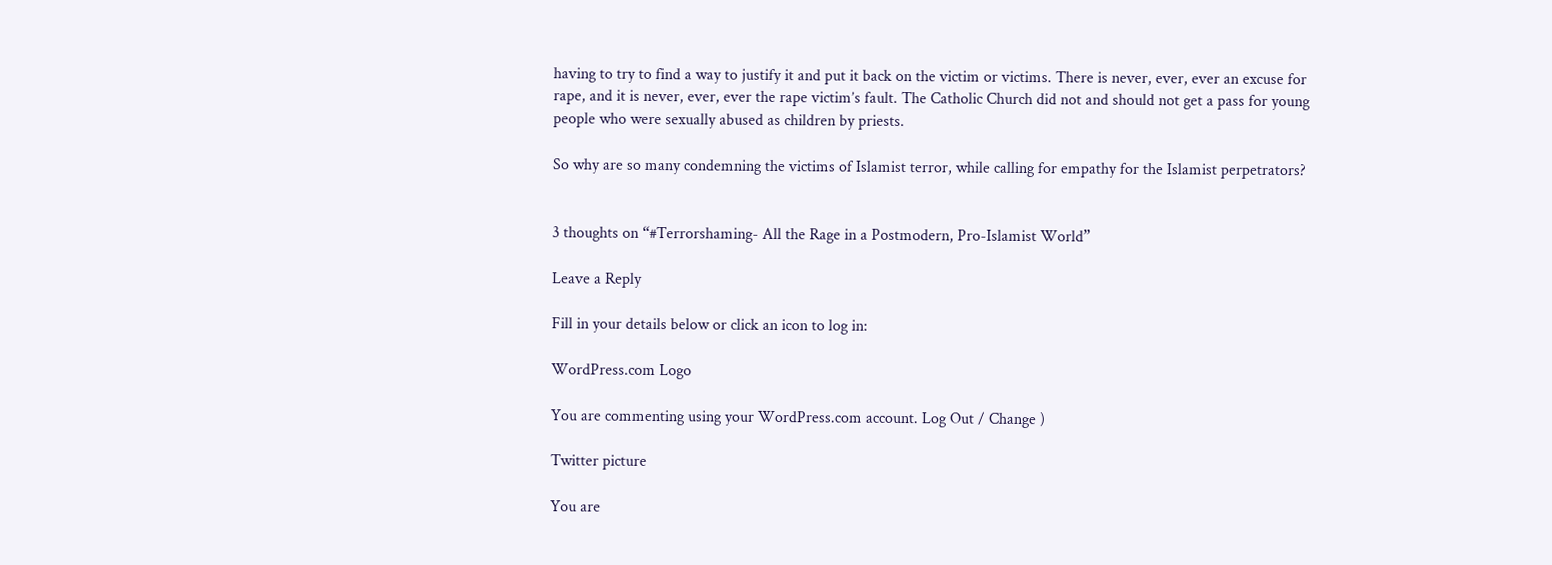having to try to find a way to justify it and put it back on the victim or victims. There is never, ever, ever an excuse for rape, and it is never, ever, ever the rape victim’s fault. The Catholic Church did not and should not get a pass for young people who were sexually abused as children by priests.

So why are so many condemning the victims of Islamist terror, while calling for empathy for the Islamist perpetrators?


3 thoughts on “#Terrorshaming- All the Rage in a Postmodern, Pro-Islamist World”

Leave a Reply

Fill in your details below or click an icon to log in:

WordPress.com Logo

You are commenting using your WordPress.com account. Log Out / Change )

Twitter picture

You are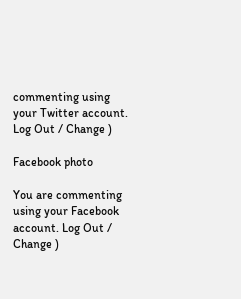commenting using your Twitter account. Log Out / Change )

Facebook photo

You are commenting using your Facebook account. Log Out / Change )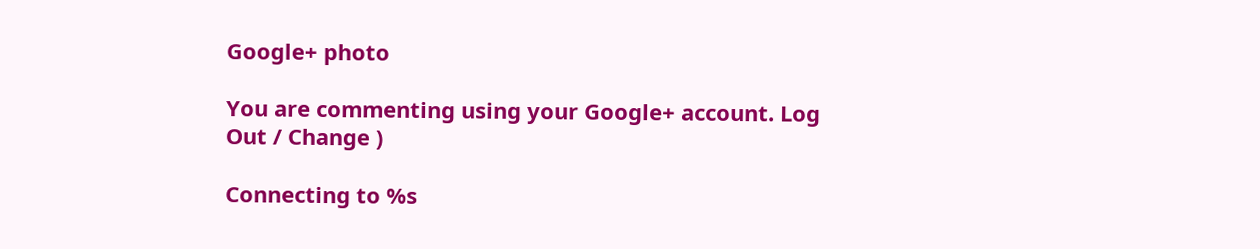Google+ photo

You are commenting using your Google+ account. Log Out / Change )

Connecting to %s